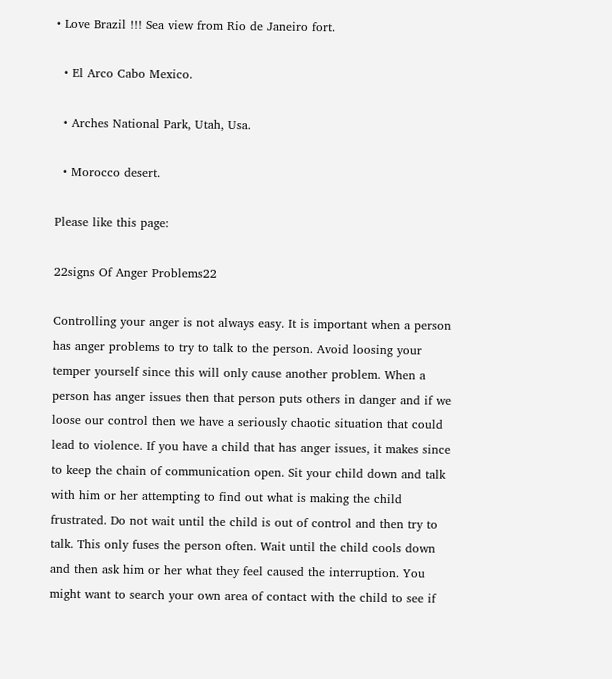• Love Brazil !!! Sea view from Rio de Janeiro fort.

  • El Arco Cabo Mexico.

  • Arches National Park, Utah, Usa.

  • Morocco desert.

Please like this page:

22signs Of Anger Problems22

Controlling your anger is not always easy. It is important when a person has anger problems to try to talk to the person. Avoid loosing your temper yourself since this will only cause another problem. When a person has anger issues then that person puts others in danger and if we loose our control then we have a seriously chaotic situation that could lead to violence. If you have a child that has anger issues, it makes since to keep the chain of communication open. Sit your child down and talk with him or her attempting to find out what is making the child frustrated. Do not wait until the child is out of control and then try to talk. This only fuses the person often. Wait until the child cools down and then ask him or her what they feel caused the interruption. You might want to search your own area of contact with the child to see if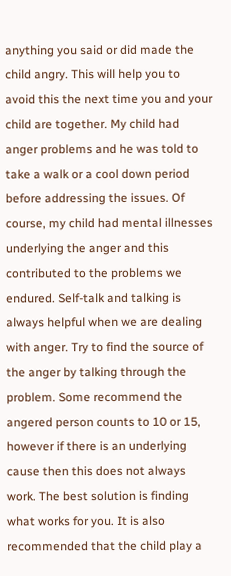anything you said or did made the child angry. This will help you to avoid this the next time you and your child are together. My child had anger problems and he was told to take a walk or a cool down period before addressing the issues. Of course, my child had mental illnesses underlying the anger and this contributed to the problems we endured. Self-talk and talking is always helpful when we are dealing with anger. Try to find the source of the anger by talking through the problem. Some recommend the angered person counts to 10 or 15, however if there is an underlying cause then this does not always work. The best solution is finding what works for you. It is also recommended that the child play a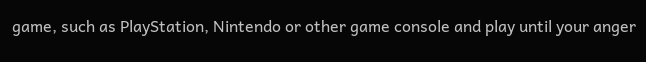game, such as PlayStation, Nintendo or other game console and play until your anger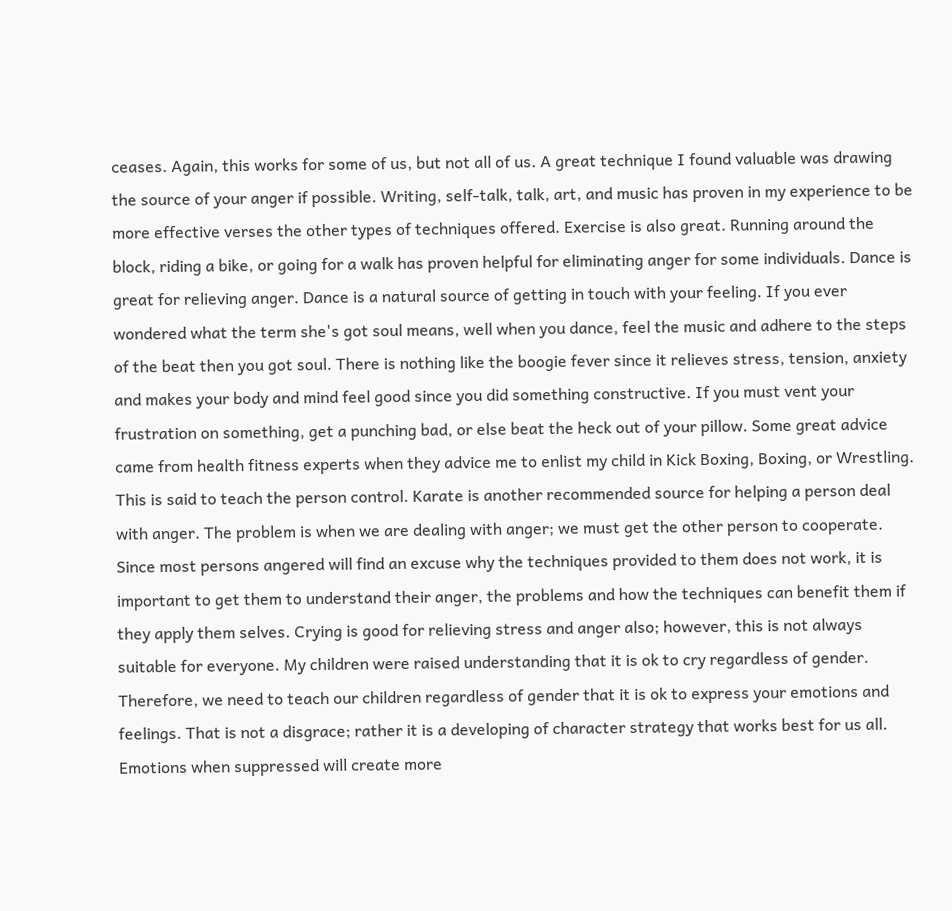ceases. Again, this works for some of us, but not all of us. A great technique I found valuable was drawing the source of your anger if possible. Writing, self-talk, talk, art, and music has proven in my experience to be more effective verses the other types of techniques offered. Exercise is also great. Running around the block, riding a bike, or going for a walk has proven helpful for eliminating anger for some individuals. Dance is great for relieving anger. Dance is a natural source of getting in touch with your feeling. If you ever wondered what the term she's got soul means, well when you dance, feel the music and adhere to the steps of the beat then you got soul. There is nothing like the boogie fever since it relieves stress, tension, anxiety and makes your body and mind feel good since you did something constructive. If you must vent your frustration on something, get a punching bad, or else beat the heck out of your pillow. Some great advice came from health fitness experts when they advice me to enlist my child in Kick Boxing, Boxing, or Wrestling. This is said to teach the person control. Karate is another recommended source for helping a person deal with anger. The problem is when we are dealing with anger; we must get the other person to cooperate. Since most persons angered will find an excuse why the techniques provided to them does not work, it is important to get them to understand their anger, the problems and how the techniques can benefit them if they apply them selves. Crying is good for relieving stress and anger also; however, this is not always suitable for everyone. My children were raised understanding that it is ok to cry regardless of gender. Therefore, we need to teach our children regardless of gender that it is ok to express your emotions and feelings. That is not a disgrace; rather it is a developing of character strategy that works best for us all. Emotions when suppressed will create more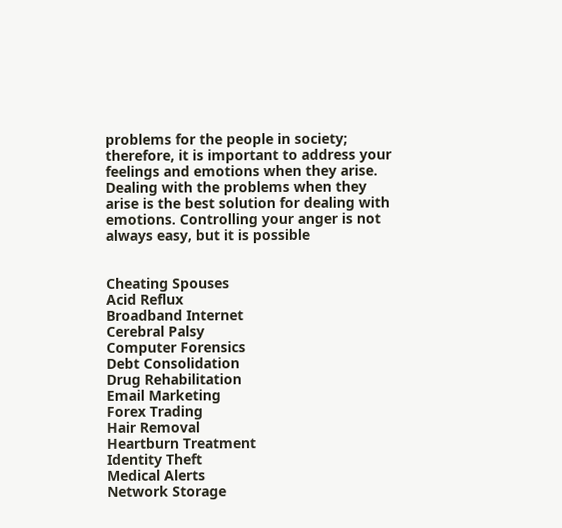problems for the people in society; therefore, it is important to address your feelings and emotions when they arise. Dealing with the problems when they arise is the best solution for dealing with emotions. Controlling your anger is not always easy, but it is possible


Cheating Spouses
Acid Reflux
Broadband Internet
Cerebral Palsy
Computer Forensics
Debt Consolidation
Drug Rehabilitation
Email Marketing
Forex Trading
Hair Removal
Heartburn Treatment
Identity Theft
Medical Alerts
Network Storage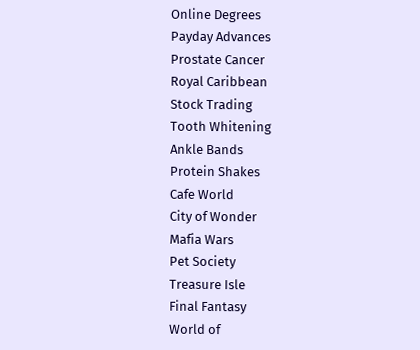Online Degrees
Payday Advances
Prostate Cancer
Royal Caribbean
Stock Trading
Tooth Whitening
Ankle Bands
Protein Shakes
Cafe World
City of Wonder
Mafia Wars
Pet Society
Treasure Isle
Final Fantasy
World of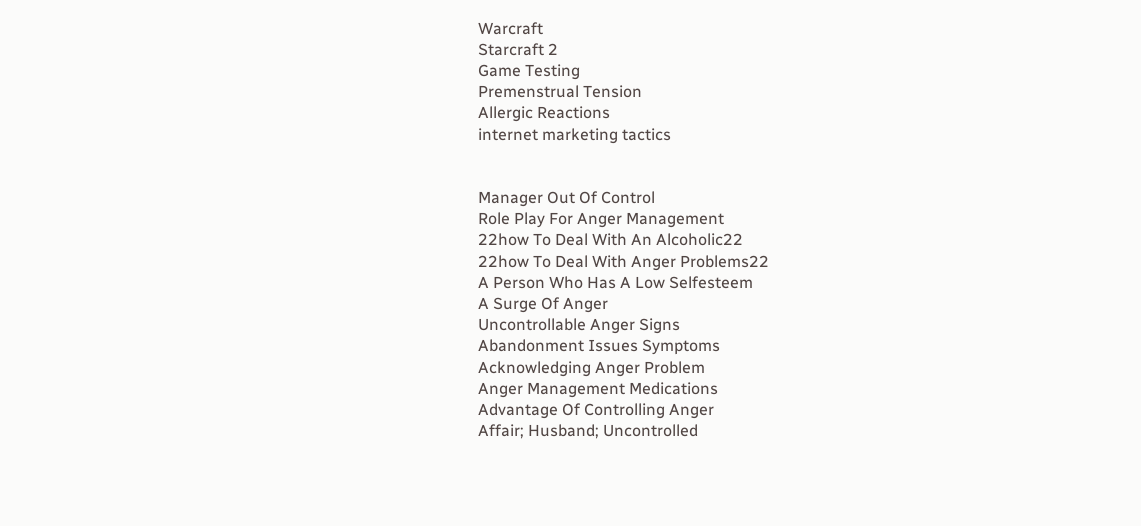Warcraft
Starcraft 2
Game Testing
Premenstrual Tension
Allergic Reactions
internet marketing tactics


Manager Out Of Control
Role Play For Anger Management
22how To Deal With An Alcoholic22
22how To Deal With Anger Problems22
A Person Who Has A Low Selfesteem
A Surge Of Anger
Uncontrollable Anger Signs
Abandonment Issues Symptoms
Acknowledging Anger Problem
Anger Management Medications
Advantage Of Controlling Anger
Affair; Husband; Uncontrolled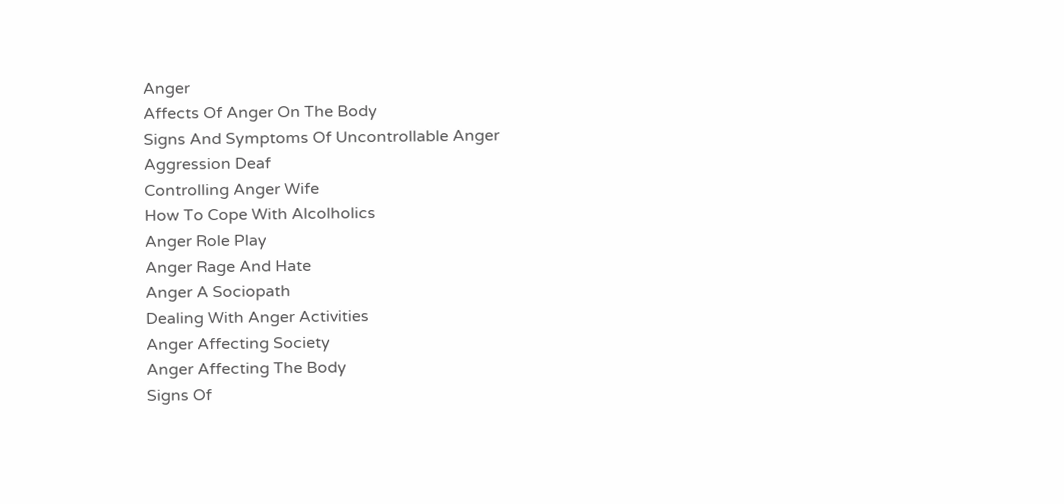Anger
Affects Of Anger On The Body
Signs And Symptoms Of Uncontrollable Anger
Aggression Deaf
Controlling Anger Wife
How To Cope With Alcolholics
Anger Role Play
Anger Rage And Hate
Anger A Sociopath
Dealing With Anger Activities
Anger Affecting Society
Anger Affecting The Body
Signs Of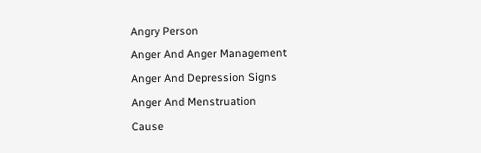Angry Person
Anger And Anger Management
Anger And Depression Signs
Anger And Menstruation
Cause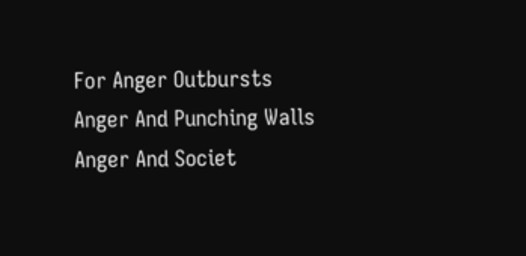For Anger Outbursts
Anger And Punching Walls
Anger And Societ